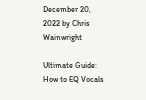December 20, 2022 by Chris Wainwright

Ultimate Guide: How to EQ Vocals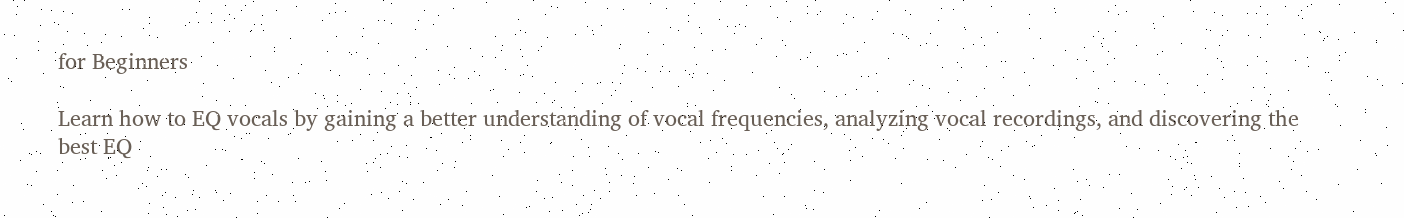for Beginners

Learn how to EQ vocals by gaining a better understanding of vocal frequencies, analyzing vocal recordings, and discovering the best EQ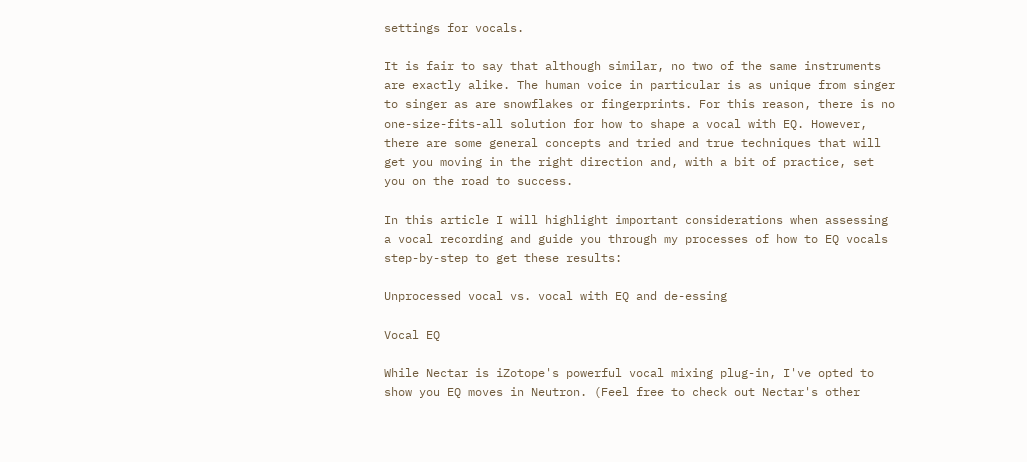settings for vocals.

It is fair to say that although similar, no two of the same instruments are exactly alike. The human voice in particular is as unique from singer to singer as are snowflakes or fingerprints. For this reason, there is no one-size-fits-all solution for how to shape a vocal with EQ. However, there are some general concepts and tried and true techniques that will get you moving in the right direction and, with a bit of practice, set you on the road to success.

In this article I will highlight important considerations when assessing a vocal recording and guide you through my processes of how to EQ vocals step-by-step to get these results:

Unprocessed vocal vs. vocal with EQ and de-essing

Vocal EQ

While Nectar is iZotope's powerful vocal mixing plug-in, I've opted to show you EQ moves in Neutron. (Feel free to check out Nectar's other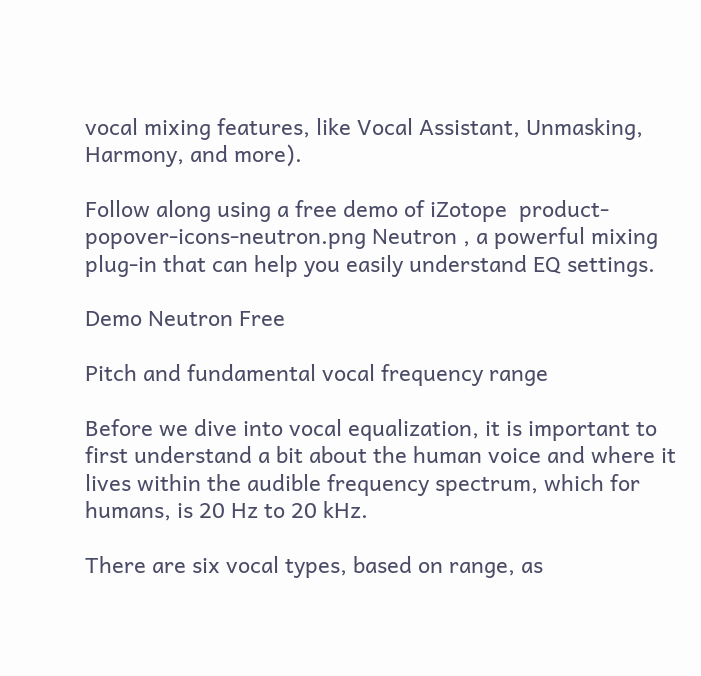vocal mixing features, like Vocal Assistant, Unmasking, Harmony, and more).

Follow along using a free demo of iZotope  product-popover-icons-neutron.png Neutron , a powerful mixing plug-in that can help you easily understand EQ settings.

Demo Neutron Free

Pitch and fundamental vocal frequency range

Before we dive into vocal equalization, it is important to first understand a bit about the human voice and where it lives within the audible frequency spectrum, which for humans, is 20 Hz to 20 kHz.

There are six vocal types, based on range, as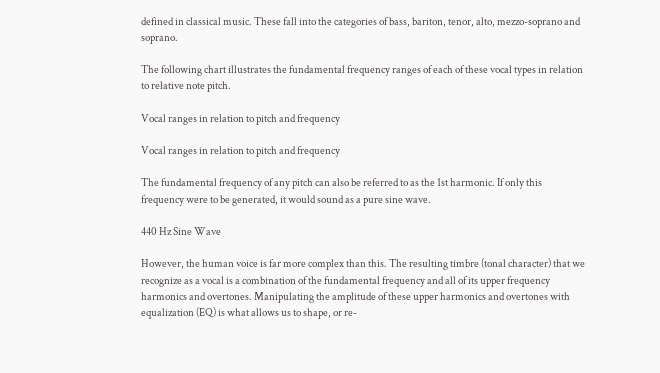defined in classical music. These fall into the categories of bass, bariton, tenor, alto, mezzo-soprano and soprano.

The following chart illustrates the fundamental frequency ranges of each of these vocal types in relation to relative note pitch.

Vocal ranges in relation to pitch and frequency

Vocal ranges in relation to pitch and frequency

The fundamental frequency of any pitch can also be referred to as the 1st harmonic. If only this frequency were to be generated, it would sound as a pure sine wave.

440 Hz Sine Wave

However, the human voice is far more complex than this. The resulting timbre (tonal character) that we recognize as a vocal is a combination of the fundamental frequency and all of its upper frequency harmonics and overtones. Manipulating the amplitude of these upper harmonics and overtones with equalization (EQ) is what allows us to shape, or re-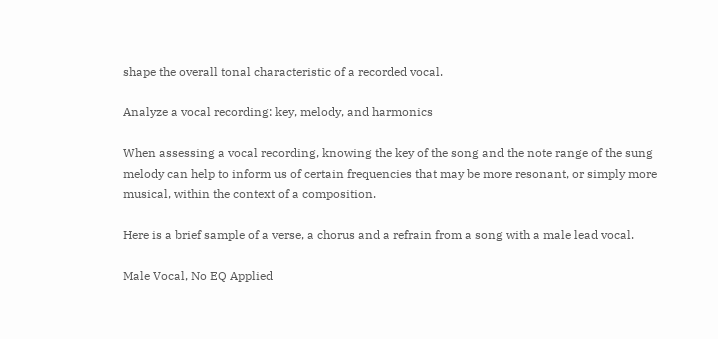shape the overall tonal characteristic of a recorded vocal.

Analyze a vocal recording: key, melody, and harmonics

When assessing a vocal recording, knowing the key of the song and the note range of the sung melody can help to inform us of certain frequencies that may be more resonant, or simply more musical, within the context of a composition.

Here is a brief sample of a verse, a chorus and a refrain from a song with a male lead vocal.

Male Vocal, No EQ Applied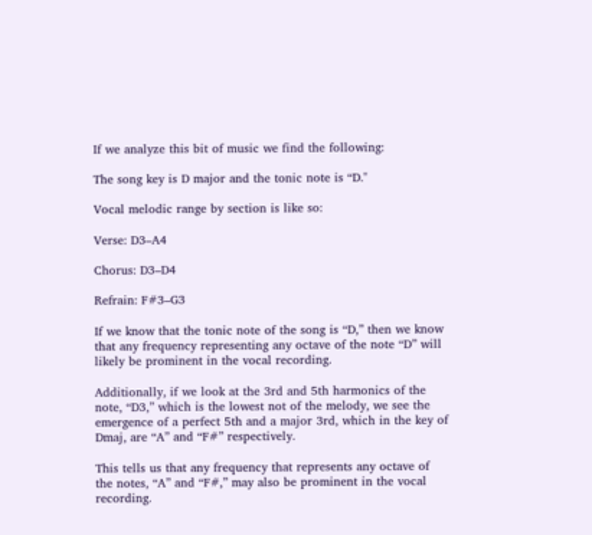If we analyze this bit of music we find the following:

The song key is D major and the tonic note is “D."

Vocal melodic range by section is like so:

Verse: D3–A4

Chorus: D3–D4

Refrain: F#3–G3

If we know that the tonic note of the song is “D,” then we know that any frequency representing any octave of the note “D” will likely be prominent in the vocal recording.

Additionally, if we look at the 3rd and 5th harmonics of the note, “D3,” which is the lowest not of the melody, we see the emergence of a perfect 5th and a major 3rd, which in the key of Dmaj, are “A” and “F#” respectively.

This tells us that any frequency that represents any octave of the notes, “A” and “F#,” may also be prominent in the vocal recording.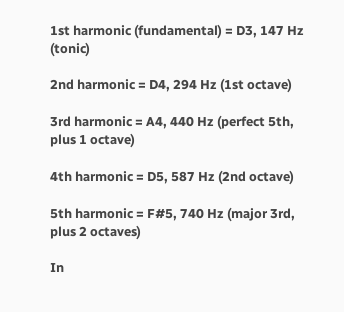1st harmonic (fundamental) = D3, 147 Hz (tonic)

2nd harmonic = D4, 294 Hz (1st octave)

3rd harmonic = A4, 440 Hz (perfect 5th, plus 1 octave)

4th harmonic = D5, 587 Hz (2nd octave)

5th harmonic = F#5, 740 Hz (major 3rd, plus 2 octaves)

In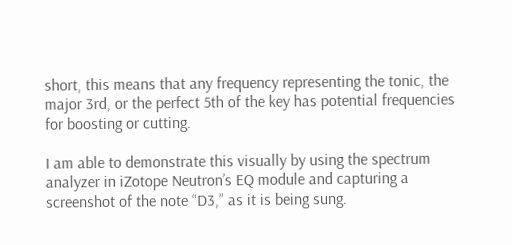short, this means that any frequency representing the tonic, the major 3rd, or the perfect 5th of the key has potential frequencies for boosting or cutting.

I am able to demonstrate this visually by using the spectrum analyzer in iZotope Neutron’s EQ module and capturing a screenshot of the note “D3,” as it is being sung.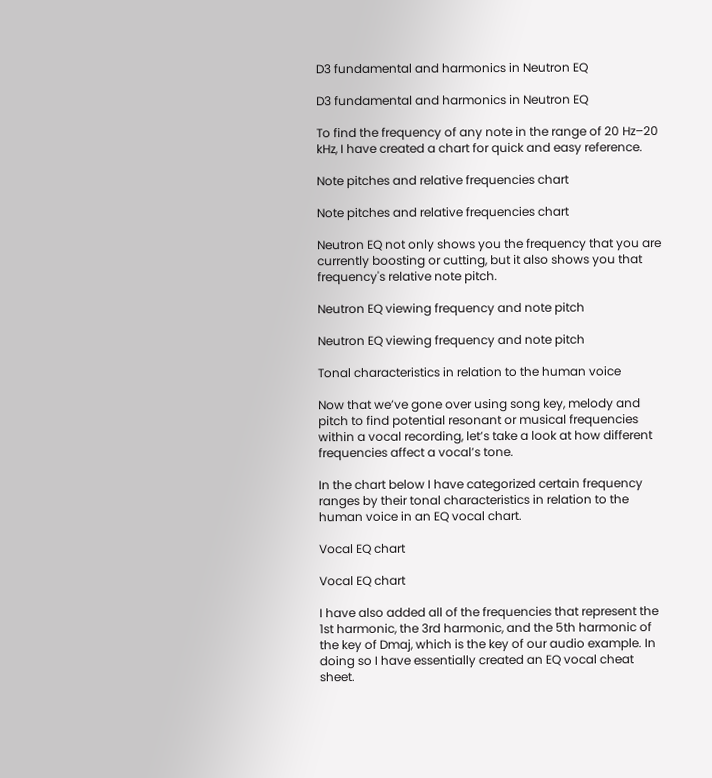D3 fundamental and harmonics in Neutron EQ

D3 fundamental and harmonics in Neutron EQ

To find the frequency of any note in the range of 20 Hz–20 kHz, I have created a chart for quick and easy reference.

Note pitches and relative frequencies chart

Note pitches and relative frequencies chart

Neutron EQ not only shows you the frequency that you are currently boosting or cutting, but it also shows you that frequency's relative note pitch.

Neutron EQ viewing frequency and note pitch

Neutron EQ viewing frequency and note pitch

Tonal characteristics in relation to the human voice

Now that we’ve gone over using song key, melody and pitch to find potential resonant or musical frequencies within a vocal recording, let’s take a look at how different frequencies affect a vocal’s tone.

In the chart below I have categorized certain frequency ranges by their tonal characteristics in relation to the human voice in an EQ vocal chart.

Vocal EQ chart

Vocal EQ chart

I have also added all of the frequencies that represent the 1st harmonic, the 3rd harmonic, and the 5th harmonic of the key of Dmaj, which is the key of our audio example. In doing so I have essentially created an EQ vocal cheat sheet.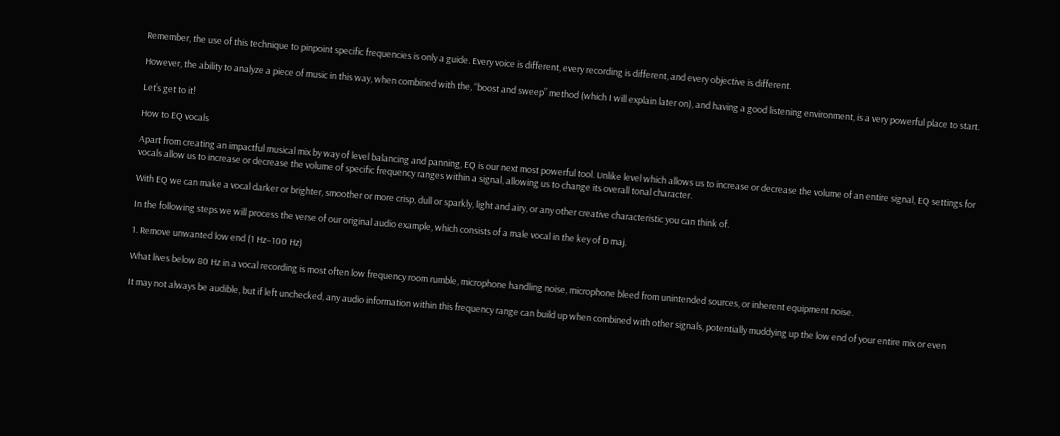Remember, the use of this technique to pinpoint specific frequencies is only a guide. Every voice is different, every recording is different, and every objective is different.

However, the ability to analyze a piece of music in this way, when combined with the, “boost and sweep” method (which I will explain later on), and having a good listening environment, is a very powerful place to start.

Let’s get to it!

How to EQ vocals

Apart from creating an impactful musical mix by way of level balancing and panning, EQ is our next most powerful tool. Unlike level which allows us to increase or decrease the volume of an entire signal, EQ settings for vocals allow us to increase or decrease the volume of specific frequency ranges within a signal, allowing us to change its overall tonal character.

With EQ we can make a vocal darker or brighter, smoother or more crisp, dull or sparkly, light and airy, or any other creative characteristic you can think of.

In the following steps we will process the verse of our original audio example, which consists of a male vocal in the key of D maj.

1. Remove unwanted low end (1 Hz–100 Hz)

What lives below 80 Hz in a vocal recording is most often low frequency room rumble, microphone handling noise, microphone bleed from unintended sources, or inherent equipment noise.

It may not always be audible, but if left unchecked, any audio information within this frequency range can build up when combined with other signals, potentially muddying up the low end of your entire mix or even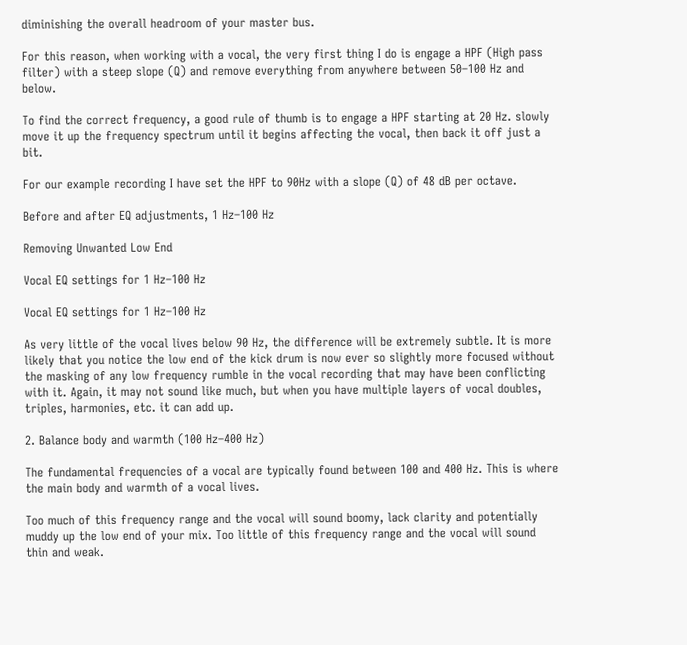diminishing the overall headroom of your master bus.

For this reason, when working with a vocal, the very first thing I do is engage a HPF (High pass filter) with a steep slope (Q) and remove everything from anywhere between 50–100 Hz and below.

To find the correct frequency, a good rule of thumb is to engage a HPF starting at 20 Hz. slowly move it up the frequency spectrum until it begins affecting the vocal, then back it off just a bit.

For our example recording I have set the HPF to 90Hz with a slope (Q) of 48 dB per octave.

Before and after EQ adjustments, 1 Hz–100 Hz

Removing Unwanted Low End

Vocal EQ settings for 1 Hz–100 Hz

Vocal EQ settings for 1 Hz–100 Hz

As very little of the vocal lives below 90 Hz, the difference will be extremely subtle. It is more likely that you notice the low end of the kick drum is now ever so slightly more focused without the masking of any low frequency rumble in the vocal recording that may have been conflicting with it. Again, it may not sound like much, but when you have multiple layers of vocal doubles, triples, harmonies, etc. it can add up.

2. Balance body and warmth (100 Hz–400 Hz)

The fundamental frequencies of a vocal are typically found between 100 and 400 Hz. This is where the main body and warmth of a vocal lives.

Too much of this frequency range and the vocal will sound boomy, lack clarity and potentially muddy up the low end of your mix. Too little of this frequency range and the vocal will sound thin and weak.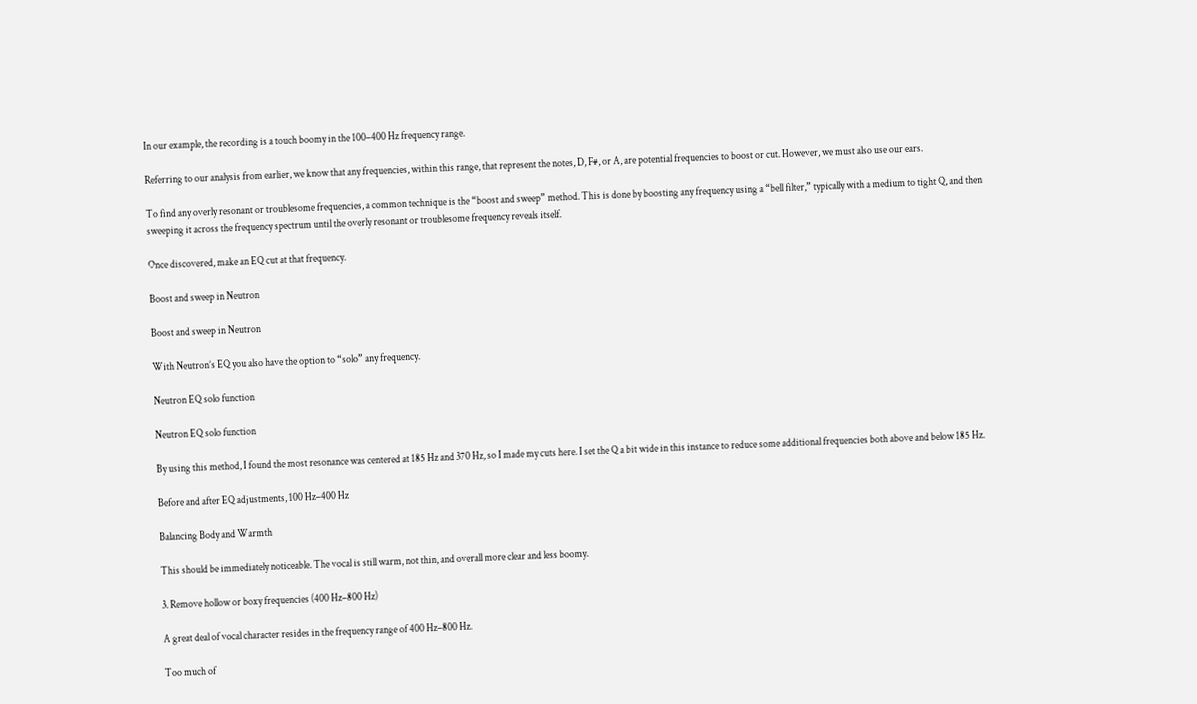In our example, the recording is a touch boomy in the 100–400 Hz frequency range.

Referring to our analysis from earlier, we know that any frequencies, within this range, that represent the notes, D, F#, or A, are potential frequencies to boost or cut. However, we must also use our ears.

To find any overly resonant or troublesome frequencies, a common technique is the “boost and sweep” method. This is done by boosting any frequency using a “bell filter,” typically with a medium to tight Q, and then sweeping it across the frequency spectrum until the overly resonant or troublesome frequency reveals itself.

Once discovered, make an EQ cut at that frequency.

Boost and sweep in Neutron

Boost and sweep in Neutron

With Neutron’s EQ you also have the option to “solo” any frequency.

Neutron EQ solo function

Neutron EQ solo function

By using this method, I found the most resonance was centered at 185 Hz and 370 Hz, so I made my cuts here. I set the Q a bit wide in this instance to reduce some additional frequencies both above and below 185 Hz.

Before and after EQ adjustments, 100 Hz–400 Hz

Balancing Body and Warmth

This should be immediately noticeable. The vocal is still warm, not thin, and overall more clear and less boomy.

3. Remove hollow or boxy frequencies (400 Hz–800 Hz)

A great deal of vocal character resides in the frequency range of 400 Hz–800 Hz.

Too much of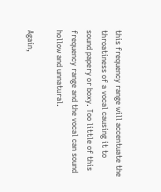this frequency range will accentuate the throatiness of a vocal causing it to sound papery or boxy. Too little of this frequency range and the vocal can sound hollow and unnatural.

Again,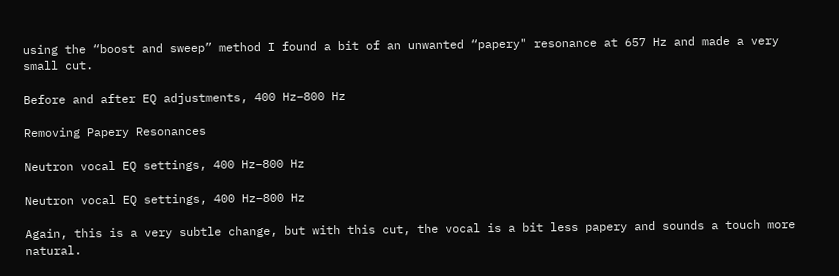using the “boost and sweep” method I found a bit of an unwanted “papery" resonance at 657 Hz and made a very small cut.

Before and after EQ adjustments, 400 Hz–800 Hz

Removing Papery Resonances

Neutron vocal EQ settings, 400 Hz–800 Hz

Neutron vocal EQ settings, 400 Hz–800 Hz

Again, this is a very subtle change, but with this cut, the vocal is a bit less papery and sounds a touch more natural.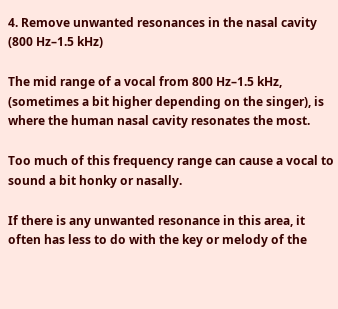4. Remove unwanted resonances in the nasal cavity (800 Hz–1.5 kHz)

The mid range of a vocal from 800 Hz–1.5 kHz, (sometimes a bit higher depending on the singer), is where the human nasal cavity resonates the most.

Too much of this frequency range can cause a vocal to sound a bit honky or nasally.

If there is any unwanted resonance in this area, it often has less to do with the key or melody of the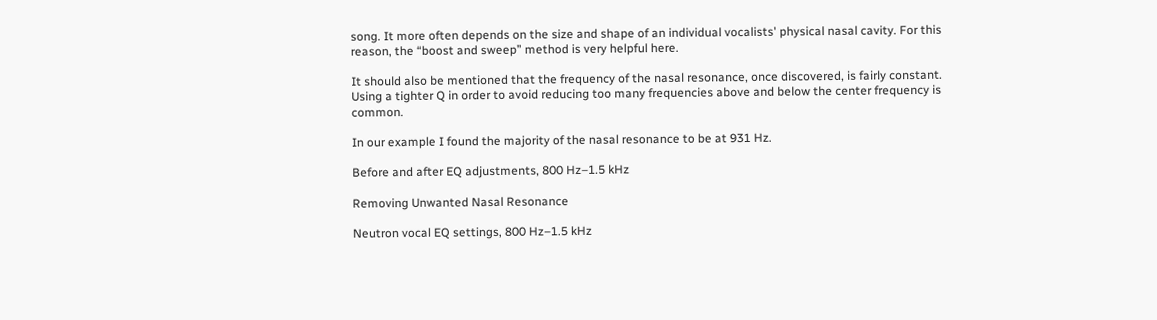song. It more often depends on the size and shape of an individual vocalists' physical nasal cavity. For this reason, the “boost and sweep” method is very helpful here.

It should also be mentioned that the frequency of the nasal resonance, once discovered, is fairly constant. Using a tighter Q in order to avoid reducing too many frequencies above and below the center frequency is common.

In our example I found the majority of the nasal resonance to be at 931 Hz.

Before and after EQ adjustments, 800 Hz–1.5 kHz

Removing Unwanted Nasal Resonance

Neutron vocal EQ settings, 800 Hz–1.5 kHz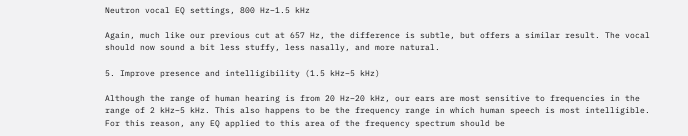Neutron vocal EQ settings, 800 Hz–1.5 kHz

Again, much like our previous cut at 657 Hz, the difference is subtle, but offers a similar result. The vocal should now sound a bit less stuffy, less nasally, and more natural.

5. Improve presence and intelligibility (1.5 kHz–5 kHz)

Although the range of human hearing is from 20 Hz–20 kHz, our ears are most sensitive to frequencies in the range of 2 kHz–5 kHz. This also happens to be the frequency range in which human speech is most intelligible. For this reason, any EQ applied to this area of the frequency spectrum should be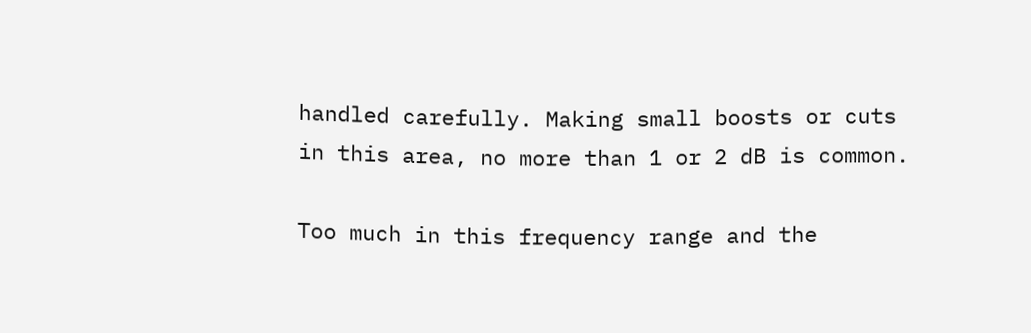handled carefully. Making small boosts or cuts in this area, no more than 1 or 2 dB is common.

Too much in this frequency range and the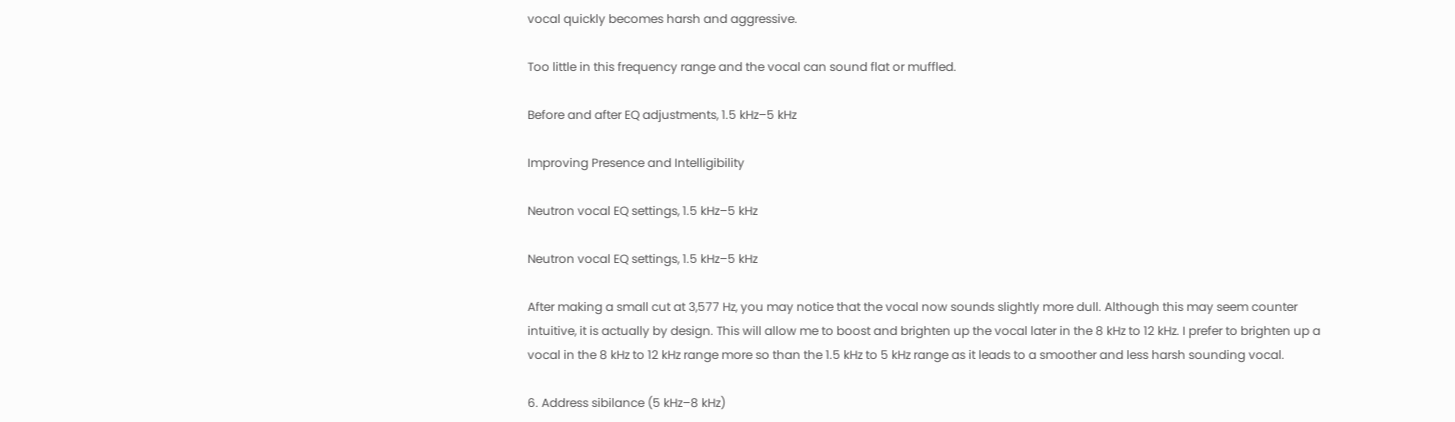vocal quickly becomes harsh and aggressive.

Too little in this frequency range and the vocal can sound flat or muffled.

Before and after EQ adjustments, 1.5 kHz–5 kHz

Improving Presence and Intelligibility

Neutron vocal EQ settings, 1.5 kHz–5 kHz

Neutron vocal EQ settings, 1.5 kHz–5 kHz

After making a small cut at 3,577 Hz, you may notice that the vocal now sounds slightly more dull. Although this may seem counter intuitive, it is actually by design. This will allow me to boost and brighten up the vocal later in the 8 kHz to 12 kHz. I prefer to brighten up a vocal in the 8 kHz to 12 kHz range more so than the 1.5 kHz to 5 kHz range as it leads to a smoother and less harsh sounding vocal.

6. Address sibilance (5 kHz–8 kHz)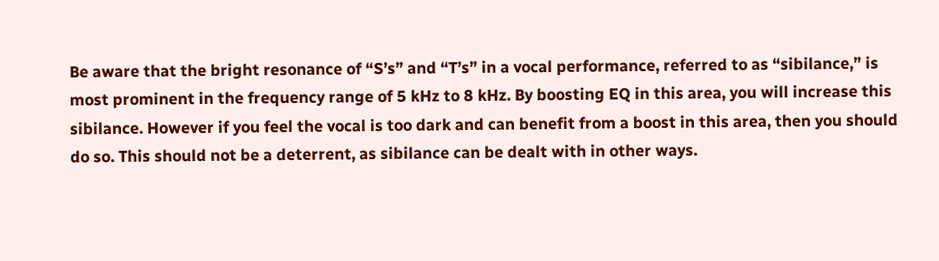Be aware that the bright resonance of “S’s” and “T’s” in a vocal performance, referred to as “sibilance,” is most prominent in the frequency range of 5 kHz to 8 kHz. By boosting EQ in this area, you will increase this sibilance. However if you feel the vocal is too dark and can benefit from a boost in this area, then you should do so. This should not be a deterrent, as sibilance can be dealt with in other ways.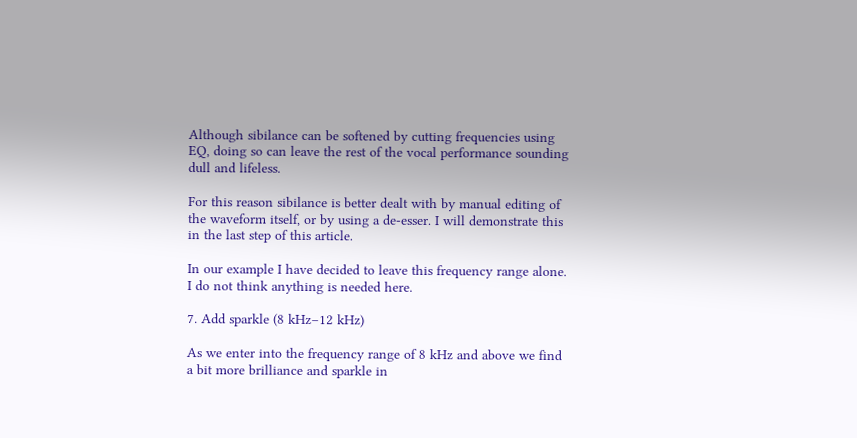Although sibilance can be softened by cutting frequencies using EQ, doing so can leave the rest of the vocal performance sounding dull and lifeless.

For this reason sibilance is better dealt with by manual editing of the waveform itself, or by using a de-esser. I will demonstrate this in the last step of this article.

In our example I have decided to leave this frequency range alone. I do not think anything is needed here.

7. Add sparkle (8 kHz–12 kHz)

As we enter into the frequency range of 8 kHz and above we find a bit more brilliance and sparkle in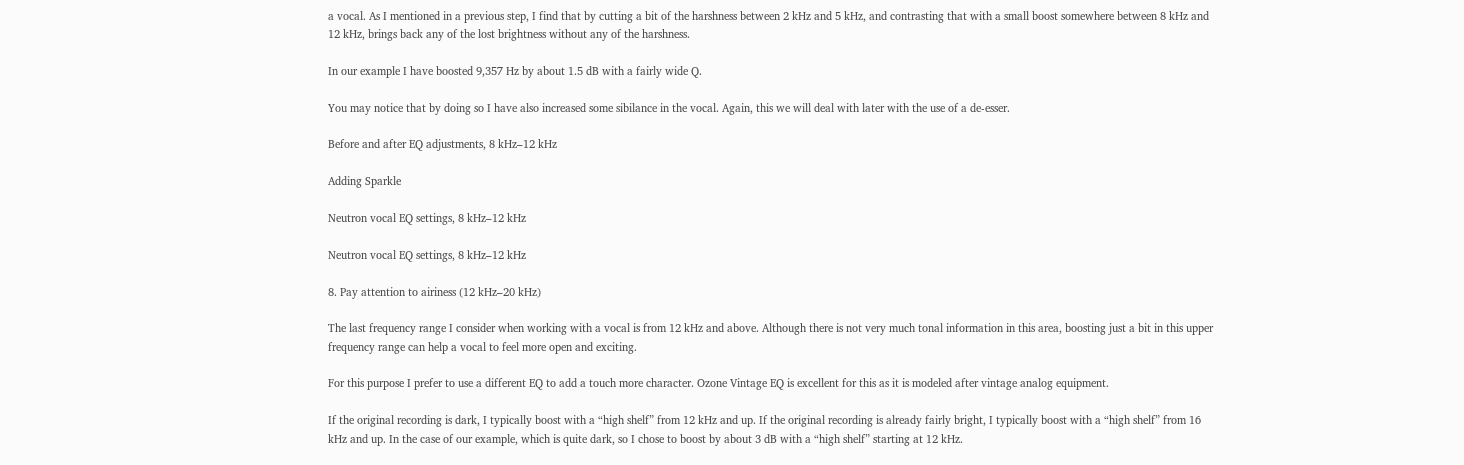a vocal. As I mentioned in a previous step, I find that by cutting a bit of the harshness between 2 kHz and 5 kHz, and contrasting that with a small boost somewhere between 8 kHz and 12 kHz, brings back any of the lost brightness without any of the harshness.

In our example I have boosted 9,357 Hz by about 1.5 dB with a fairly wide Q.

You may notice that by doing so I have also increased some sibilance in the vocal. Again, this we will deal with later with the use of a de-esser.

Before and after EQ adjustments, 8 kHz–12 kHz

Adding Sparkle

Neutron vocal EQ settings, 8 kHz–12 kHz

Neutron vocal EQ settings, 8 kHz–12 kHz

8. Pay attention to airiness (12 kHz–20 kHz)

The last frequency range I consider when working with a vocal is from 12 kHz and above. Although there is not very much tonal information in this area, boosting just a bit in this upper frequency range can help a vocal to feel more open and exciting.

For this purpose I prefer to use a different EQ to add a touch more character. Ozone Vintage EQ is excellent for this as it is modeled after vintage analog equipment.

If the original recording is dark, I typically boost with a “high shelf” from 12 kHz and up. If the original recording is already fairly bright, I typically boost with a “high shelf” from 16 kHz and up. In the case of our example, which is quite dark, so I chose to boost by about 3 dB with a “high shelf” starting at 12 kHz.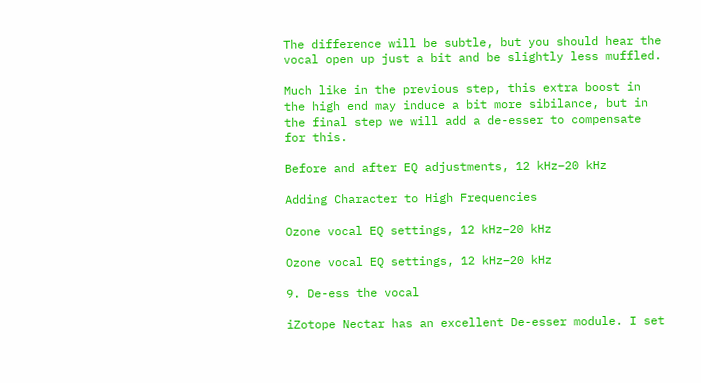The difference will be subtle, but you should hear the vocal open up just a bit and be slightly less muffled.

Much like in the previous step, this extra boost in the high end may induce a bit more sibilance, but in the final step we will add a de-esser to compensate for this.

Before and after EQ adjustments, 12 kHz–20 kHz

Adding Character to High Frequencies

Ozone vocal EQ settings, 12 kHz–20 kHz

Ozone vocal EQ settings, 12 kHz–20 kHz

9. De-ess the vocal

iZotope Nectar has an excellent De-esser module. I set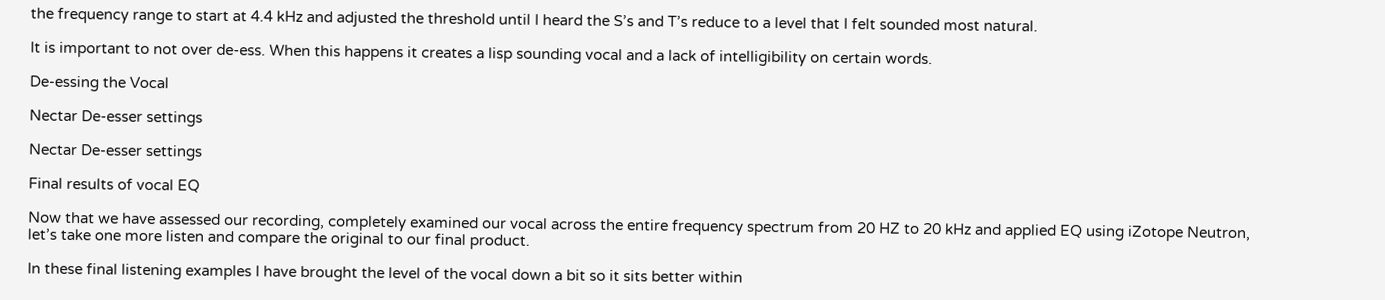the frequency range to start at 4.4 kHz and adjusted the threshold until I heard the S’s and T’s reduce to a level that I felt sounded most natural.

It is important to not over de-ess. When this happens it creates a lisp sounding vocal and a lack of intelligibility on certain words.

De-essing the Vocal

Nectar De-esser settings

Nectar De-esser settings

Final results of vocal EQ

Now that we have assessed our recording, completely examined our vocal across the entire frequency spectrum from 20 HZ to 20 kHz and applied EQ using iZotope Neutron, let’s take one more listen and compare the original to our final product.

In these final listening examples I have brought the level of the vocal down a bit so it sits better within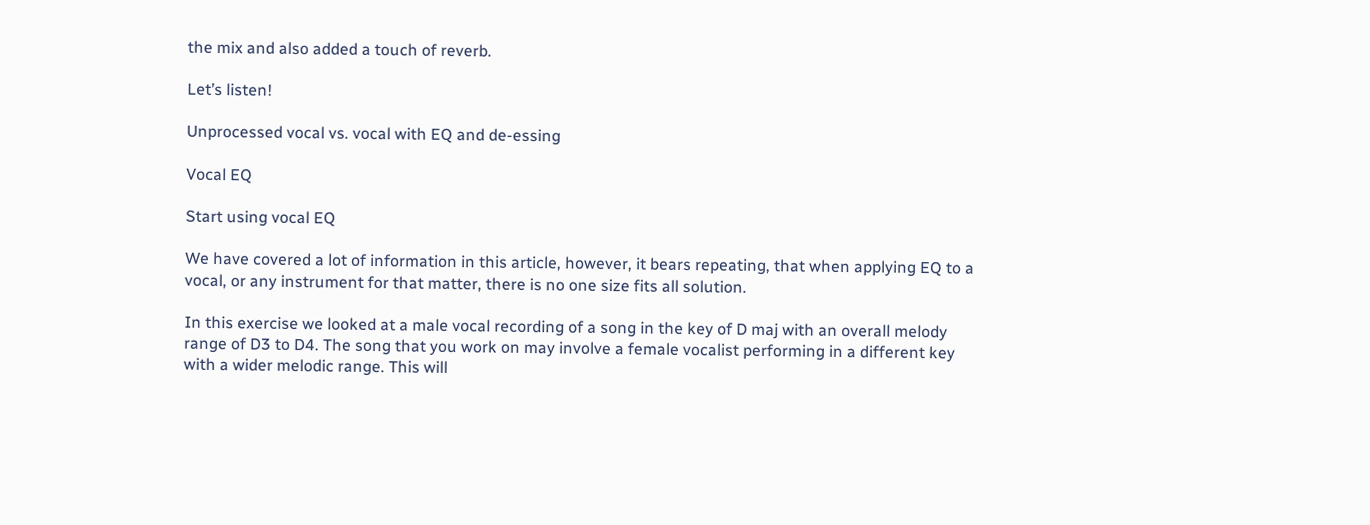the mix and also added a touch of reverb.

Let’s listen!

Unprocessed vocal vs. vocal with EQ and de-essing

Vocal EQ

Start using vocal EQ

We have covered a lot of information in this article, however, it bears repeating, that when applying EQ to a vocal, or any instrument for that matter, there is no one size fits all solution.

In this exercise we looked at a male vocal recording of a song in the key of D maj with an overall melody range of D3 to D4. The song that you work on may involve a female vocalist performing in a different key with a wider melodic range. This will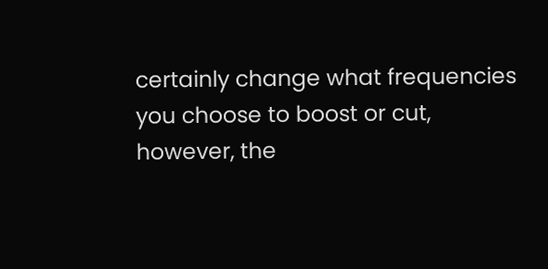certainly change what frequencies you choose to boost or cut, however, the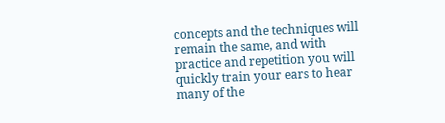concepts and the techniques will remain the same, and with practice and repetition you will quickly train your ears to hear many of the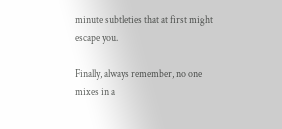minute subtleties that at first might escape you.

Finally, always remember, no one mixes in a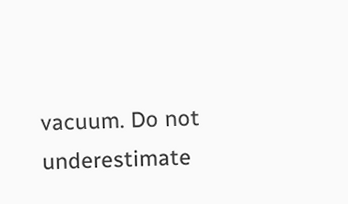vacuum. Do not underestimate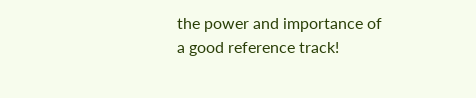the power and importance of a good reference track!